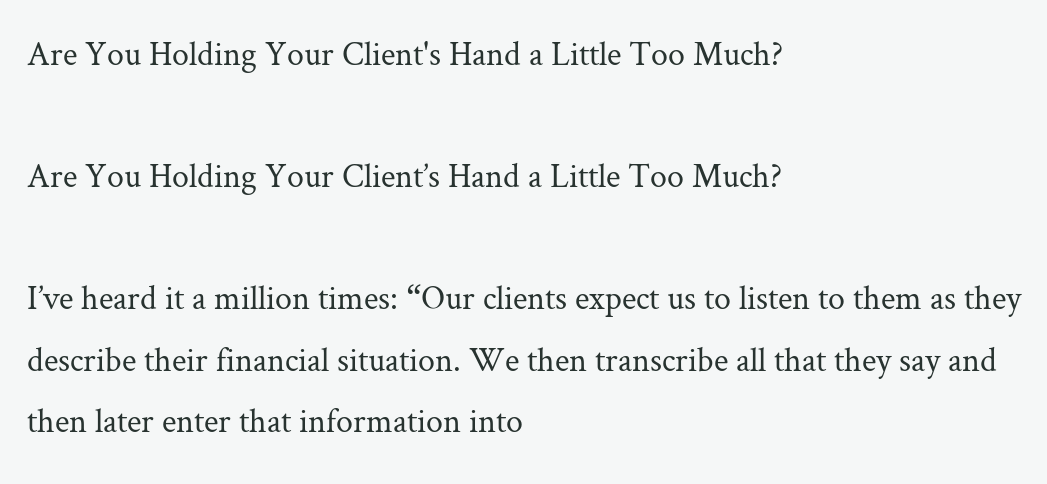Are You Holding Your Client's Hand a Little Too Much?

Are You Holding Your Client’s Hand a Little Too Much?

I’ve heard it a million times: “Our clients expect us to listen to them as they describe their financial situation. We then transcribe all that they say and then later enter that information into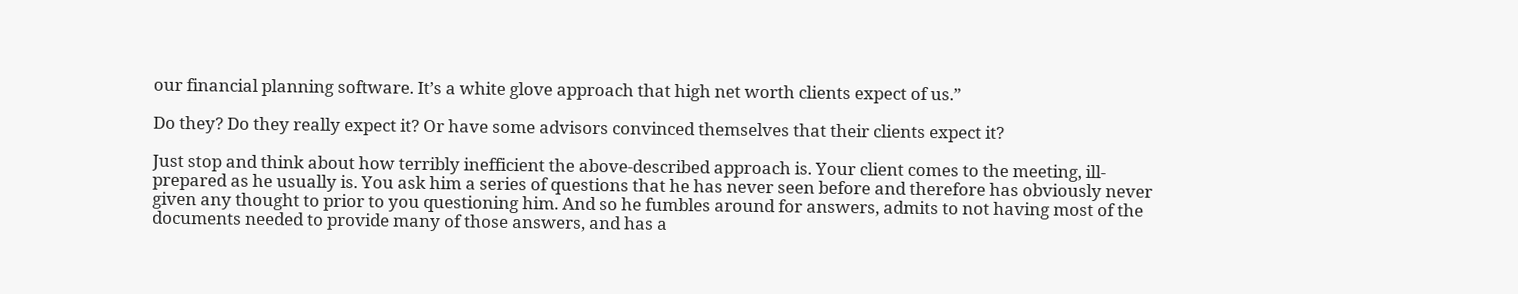our financial planning software. It’s a white glove approach that high net worth clients expect of us.”

Do they? Do they really expect it? Or have some advisors convinced themselves that their clients expect it?

Just stop and think about how terribly inefficient the above-described approach is. Your client comes to the meeting, ill-prepared as he usually is. You ask him a series of questions that he has never seen before and therefore has obviously never given any thought to prior to you questioning him. And so he fumbles around for answers, admits to not having most of the documents needed to provide many of those answers, and has a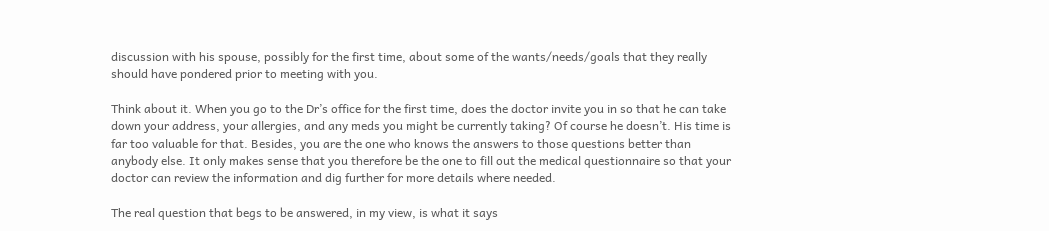discussion with his spouse, possibly for the first time, about some of the wants/needs/goals that they really should have pondered prior to meeting with you.

Think about it. When you go to the Dr’s office for the first time, does the doctor invite you in so that he can take down your address, your allergies, and any meds you might be currently taking? Of course he doesn’t. His time is far too valuable for that. Besides, you are the one who knows the answers to those questions better than anybody else. It only makes sense that you therefore be the one to fill out the medical questionnaire so that your doctor can review the information and dig further for more details where needed.

The real question that begs to be answered, in my view, is what it says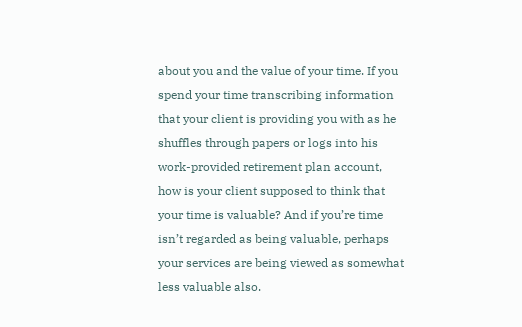about you and the value of your time. If you spend your time transcribing information that your client is providing you with as he shuffles through papers or logs into his work-provided retirement plan account, how is your client supposed to think that your time is valuable? And if you’re time isn’t regarded as being valuable, perhaps your services are being viewed as somewhat less valuable also.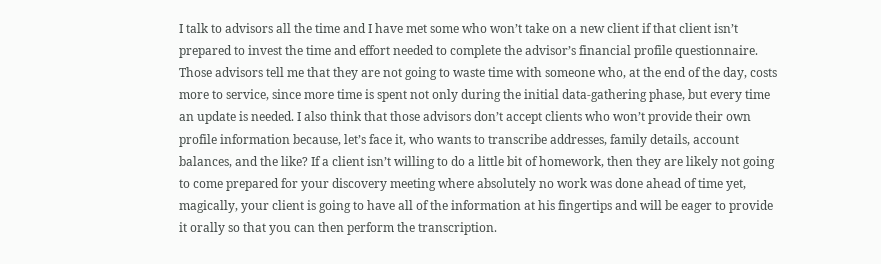I talk to advisors all the time and I have met some who won’t take on a new client if that client isn’t prepared to invest the time and effort needed to complete the advisor’s financial profile questionnaire. Those advisors tell me that they are not going to waste time with someone who, at the end of the day, costs more to service, since more time is spent not only during the initial data-gathering phase, but every time an update is needed. I also think that those advisors don’t accept clients who won’t provide their own profile information because, let’s face it, who wants to transcribe addresses, family details, account balances, and the like? If a client isn’t willing to do a little bit of homework, then they are likely not going to come prepared for your discovery meeting where absolutely no work was done ahead of time yet, magically, your client is going to have all of the information at his fingertips and will be eager to provide it orally so that you can then perform the transcription.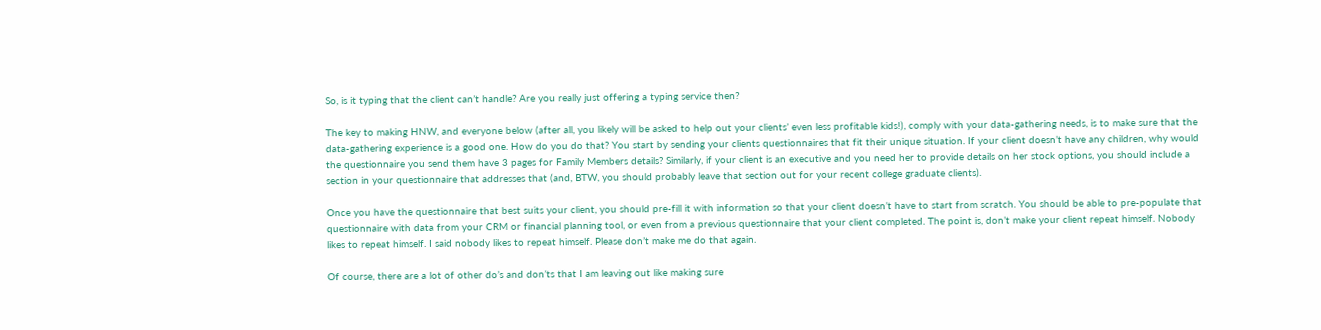So, is it typing that the client can’t handle? Are you really just offering a typing service then?

The key to making HNW, and everyone below (after all, you likely will be asked to help out your clients’ even less profitable kids!), comply with your data-gathering needs, is to make sure that the data-gathering experience is a good one. How do you do that? You start by sending your clients questionnaires that fit their unique situation. If your client doesn’t have any children, why would the questionnaire you send them have 3 pages for Family Members details? Similarly, if your client is an executive and you need her to provide details on her stock options, you should include a section in your questionnaire that addresses that (and, BTW, you should probably leave that section out for your recent college graduate clients).

Once you have the questionnaire that best suits your client, you should pre-fill it with information so that your client doesn’t have to start from scratch. You should be able to pre-populate that questionnaire with data from your CRM or financial planning tool, or even from a previous questionnaire that your client completed. The point is, don’t make your client repeat himself. Nobody likes to repeat himself. I said nobody likes to repeat himself. Please don’t make me do that again.

Of course, there are a lot of other do’s and don’ts that I am leaving out like making sure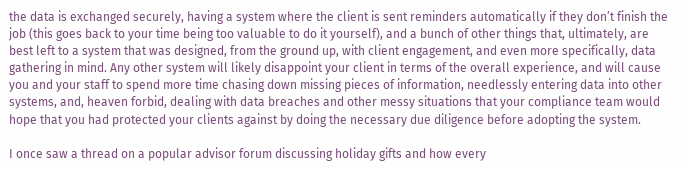the data is exchanged securely, having a system where the client is sent reminders automatically if they don’t finish the job (this goes back to your time being too valuable to do it yourself), and a bunch of other things that, ultimately, are best left to a system that was designed, from the ground up, with client engagement, and even more specifically, data gathering in mind. Any other system will likely disappoint your client in terms of the overall experience, and will cause you and your staff to spend more time chasing down missing pieces of information, needlessly entering data into other systems, and, heaven forbid, dealing with data breaches and other messy situations that your compliance team would hope that you had protected your clients against by doing the necessary due diligence before adopting the system.

I once saw a thread on a popular advisor forum discussing holiday gifts and how every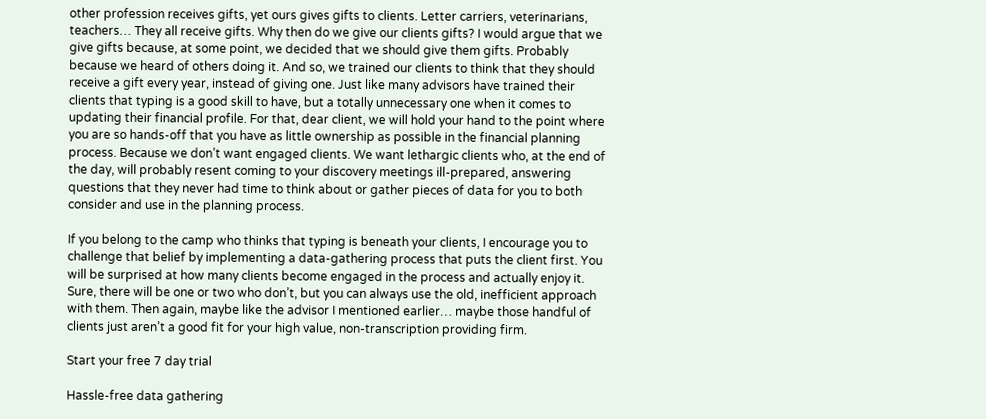other profession receives gifts, yet ours gives gifts to clients. Letter carriers, veterinarians, teachers… They all receive gifts. Why then do we give our clients gifts? I would argue that we give gifts because, at some point, we decided that we should give them gifts. Probably because we heard of others doing it. And so, we trained our clients to think that they should receive a gift every year, instead of giving one. Just like many advisors have trained their clients that typing is a good skill to have, but a totally unnecessary one when it comes to updating their financial profile. For that, dear client, we will hold your hand to the point where you are so hands-off that you have as little ownership as possible in the financial planning process. Because we don’t want engaged clients. We want lethargic clients who, at the end of the day, will probably resent coming to your discovery meetings ill-prepared, answering questions that they never had time to think about or gather pieces of data for you to both consider and use in the planning process.

If you belong to the camp who thinks that typing is beneath your clients, I encourage you to challenge that belief by implementing a data-gathering process that puts the client first. You will be surprised at how many clients become engaged in the process and actually enjoy it. Sure, there will be one or two who don’t, but you can always use the old, inefficient approach with them. Then again, maybe like the advisor I mentioned earlier… maybe those handful of clients just aren’t a good fit for your high value, non-transcription providing firm.

Start your free 7 day trial

Hassle-free data gathering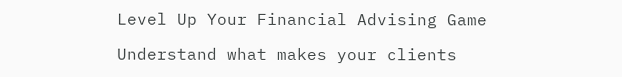Level Up Your Financial Advising Game

Understand what makes your clients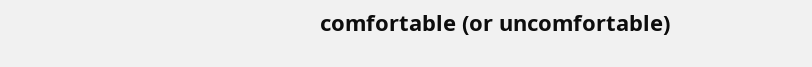comfortable (or uncomfortable)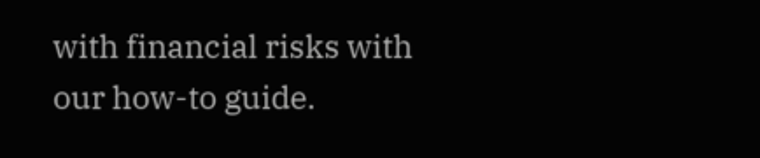with financial risks with our how-to guide.